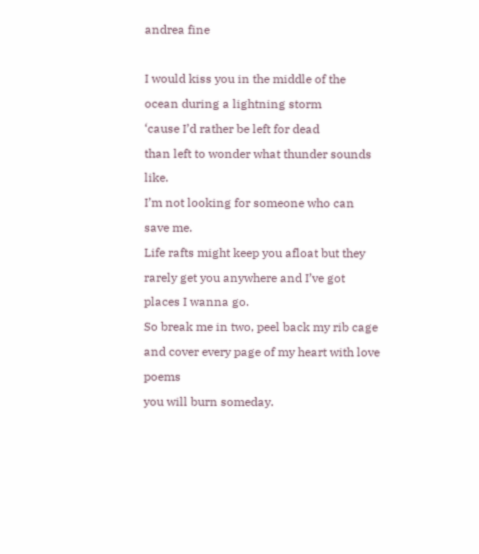andrea fine

I would kiss you in the middle of the ocean during a lightning storm
‘cause I’d rather be left for dead
than left to wonder what thunder sounds like.
I’m not looking for someone who can save me.
Life rafts might keep you afloat but they rarely get you anywhere and I’ve got places I wanna go.
So break me in two, peel back my rib cage and cover every page of my heart with love poems
you will burn someday.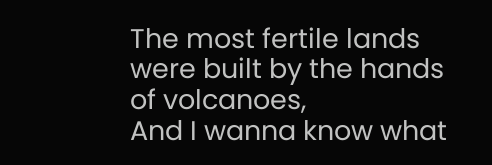The most fertile lands were built by the hands of volcanoes,
And I wanna know what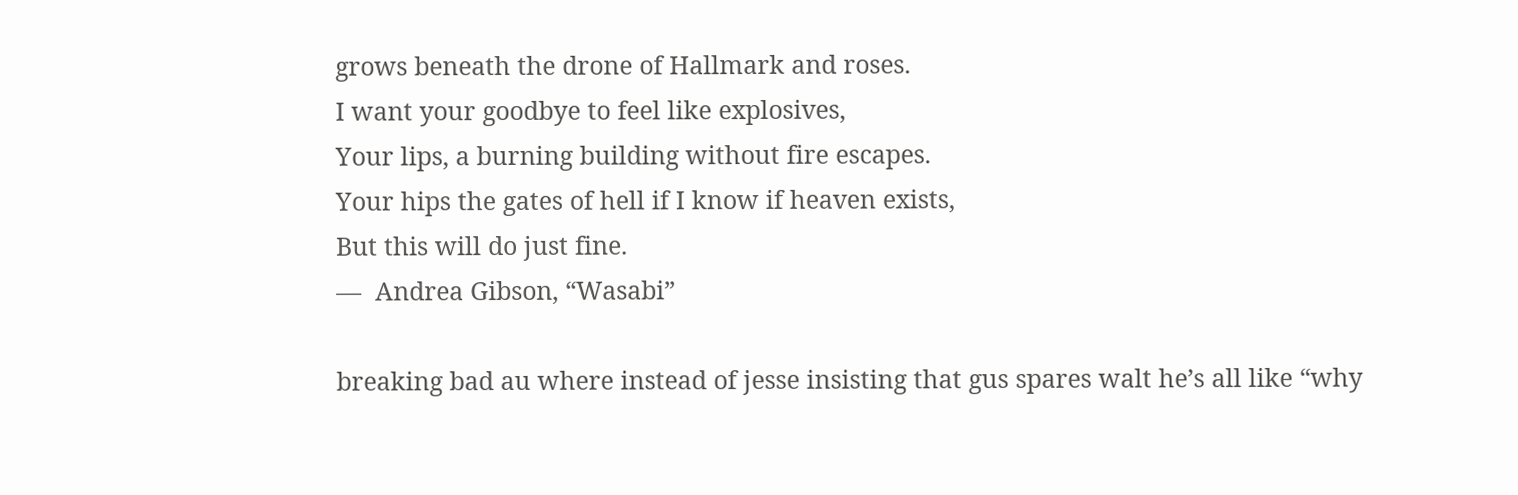grows beneath the drone of Hallmark and roses.
I want your goodbye to feel like explosives,
Your lips, a burning building without fire escapes.
Your hips the gates of hell if I know if heaven exists,
But this will do just fine.
—  Andrea Gibson, “Wasabi”

breaking bad au where instead of jesse insisting that gus spares walt he’s all like “why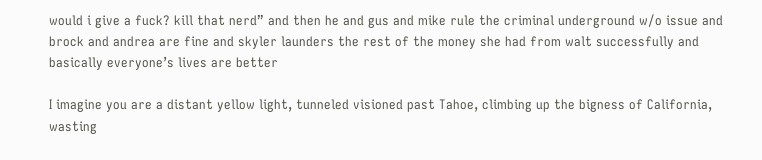would i give a fuck? kill that nerd” and then he and gus and mike rule the criminal underground w/o issue and brock and andrea are fine and skyler launders the rest of the money she had from walt successfully and basically everyone’s lives are better

I imagine you are a distant yellow light, tunneled visioned past Tahoe, climbing up the bigness of California, wasting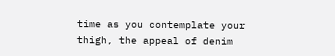time as you contemplate your thigh, the appeal of denim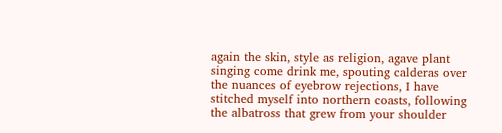again the skin, style as religion, agave plant singing come drink me, spouting calderas over the nuances of eyebrow rejections, I have stitched myself into northern coasts, following the albatross that grew from your shoulder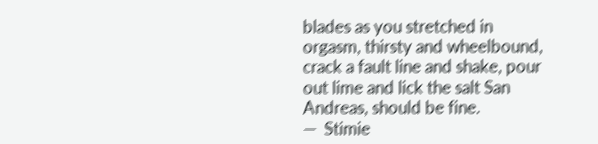blades as you stretched in orgasm, thirsty and wheelbound, crack a fault line and shake, pour out lime and lick the salt San Andreas, should be fine.
—  Stimie